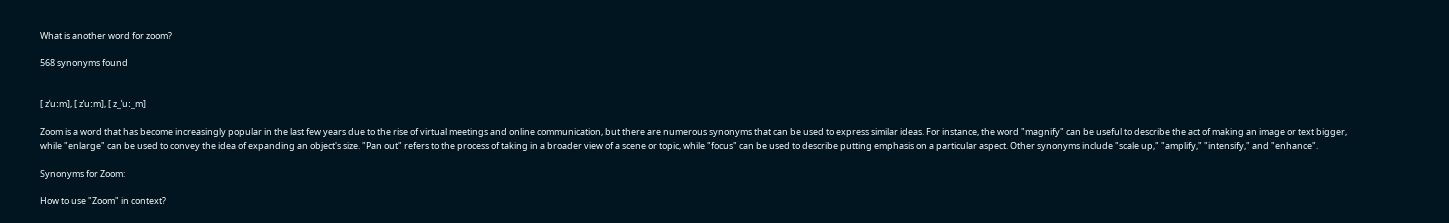What is another word for zoom?

568 synonyms found


[ zˈuːm], [ zˈuːm], [ z_ˈuː_m]

Zoom is a word that has become increasingly popular in the last few years due to the rise of virtual meetings and online communication, but there are numerous synonyms that can be used to express similar ideas. For instance, the word "magnify" can be useful to describe the act of making an image or text bigger, while "enlarge" can be used to convey the idea of expanding an object's size. "Pan out" refers to the process of taking in a broader view of a scene or topic, while "focus" can be used to describe putting emphasis on a particular aspect. Other synonyms include "scale up," "amplify," "intensify," and "enhance".

Synonyms for Zoom:

How to use "Zoom" in context?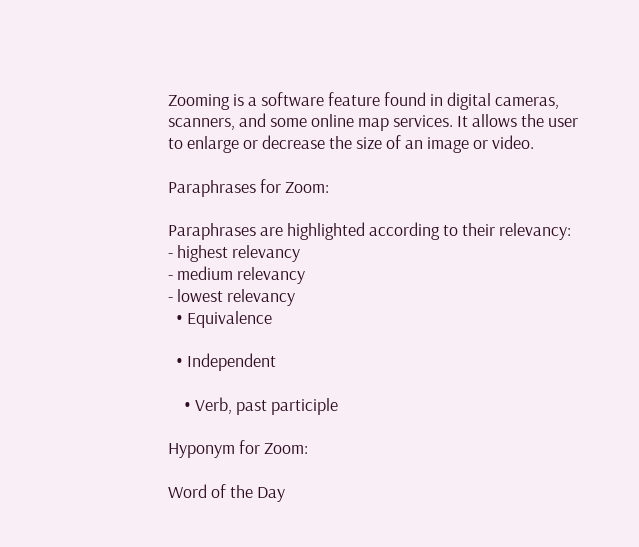Zooming is a software feature found in digital cameras, scanners, and some online map services. It allows the user to enlarge or decrease the size of an image or video.

Paraphrases for Zoom:

Paraphrases are highlighted according to their relevancy:
- highest relevancy
- medium relevancy
- lowest relevancy
  • Equivalence

  • Independent

    • Verb, past participle

Hyponym for Zoom:

Word of the Day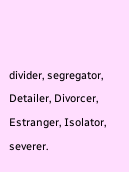divider, segregator, Detailer, Divorcer, Estranger, Isolator, severer.